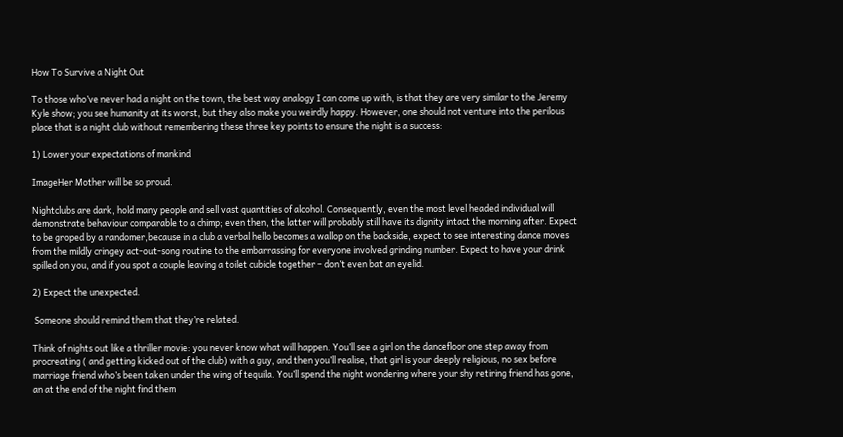How To Survive a Night Out

To those who’ve never had a night on the town, the best way analogy I can come up with, is that they are very similar to the Jeremy Kyle show; you see humanity at its worst, but they also make you weirdly happy. However, one should not venture into the perilous place that is a night club without remembering these three key points to ensure the night is a success:

1) Lower your expectations of mankind

ImageHer Mother will be so proud.

Nightclubs are dark, hold many people and sell vast quantities of alcohol. Consequently, even the most level headed individual will demonstrate behaviour comparable to a chimp; even then, the latter will probably still have its dignity intact the morning after. Expect to be groped by a randomer,because in a club a verbal hello becomes a wallop on the backside, expect to see interesting dance moves from the mildly cringey act-out-song routine to the embarrassing for everyone involved grinding number. Expect to have your drink spilled on you, and if you spot a couple leaving a toilet cubicle together – don’t even bat an eyelid.

2) Expect the unexpected.

 Someone should remind them that they’re related.

Think of nights out like a thriller movie: you never know what will happen. You’ll see a girl on the dancefloor one step away from procreating ( and getting kicked out of the club) with a guy, and then you’ll realise, that girl is your deeply religious, no sex before marriage friend who’s been taken under the wing of tequila. You’ll spend the night wondering where your shy retiring friend has gone, an at the end of the night find them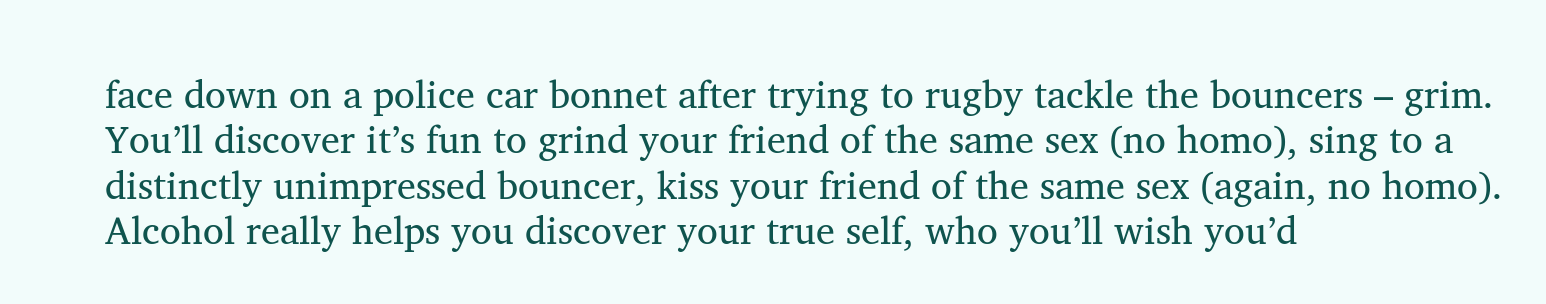face down on a police car bonnet after trying to rugby tackle the bouncers – grim. You’ll discover it’s fun to grind your friend of the same sex (no homo), sing to a distinctly unimpressed bouncer, kiss your friend of the same sex (again, no homo). Alcohol really helps you discover your true self, who you’ll wish you’d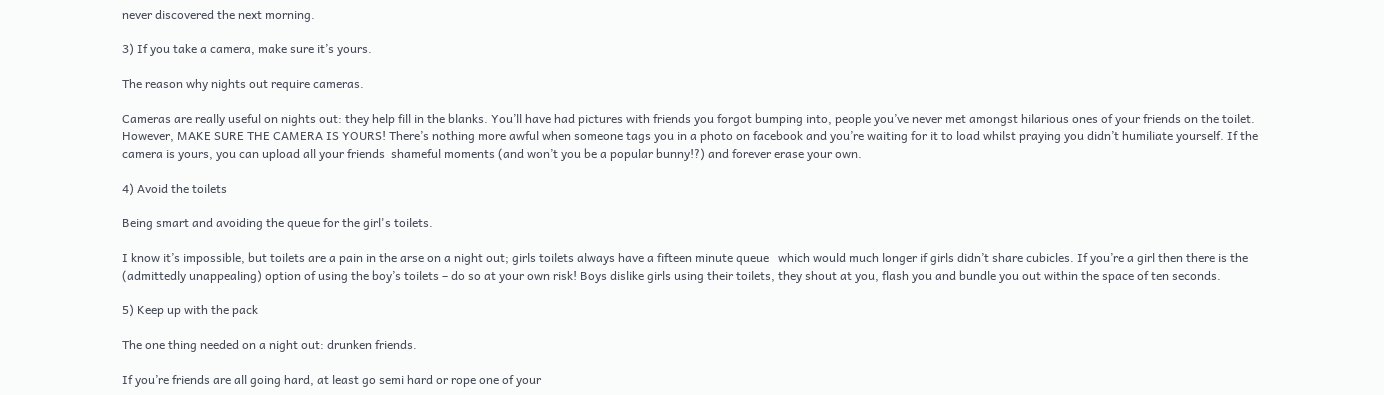never discovered the next morning.

3) If you take a camera, make sure it’s yours.

The reason why nights out require cameras.

Cameras are really useful on nights out: they help fill in the blanks. You’ll have had pictures with friends you forgot bumping into, people you’ve never met amongst hilarious ones of your friends on the toilet. However, MAKE SURE THE CAMERA IS YOURS! There’s nothing more awful when someone tags you in a photo on facebook and you’re waiting for it to load whilst praying you didn’t humiliate yourself. If the camera is yours, you can upload all your friends  shameful moments (and won’t you be a popular bunny!?) and forever erase your own.

4) Avoid the toilets

Being smart and avoiding the queue for the girl's toilets.

I know it’s impossible, but toilets are a pain in the arse on a night out; girls toilets always have a fifteen minute queue   which would much longer if girls didn’t share cubicles. If you’re a girl then there is the (admittedly unappealing) option of using the boy’s toilets – do so at your own risk! Boys dislike girls using their toilets, they shout at you, flash you and bundle you out within the space of ten seconds.

5) Keep up with the pack

The one thing needed on a night out: drunken friends.

If you’re friends are all going hard, at least go semi hard or rope one of your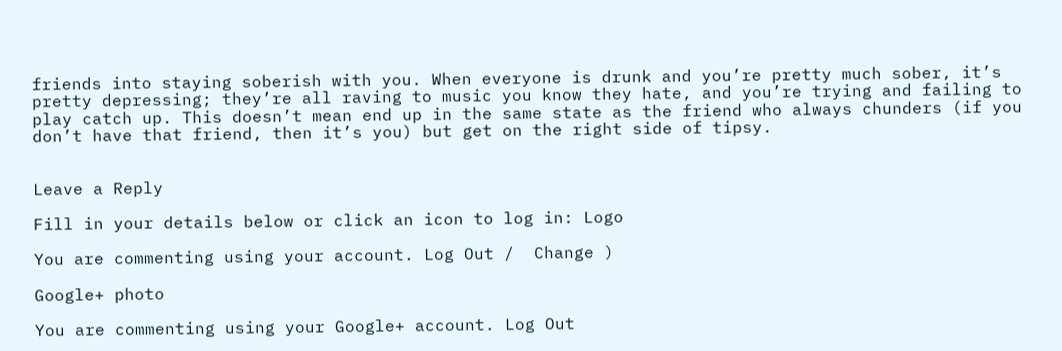friends into staying soberish with you. When everyone is drunk and you’re pretty much sober, it’s pretty depressing; they’re all raving to music you know they hate, and you’re trying and failing to play catch up. This doesn’t mean end up in the same state as the friend who always chunders (if you don’t have that friend, then it’s you) but get on the right side of tipsy.


Leave a Reply

Fill in your details below or click an icon to log in: Logo

You are commenting using your account. Log Out /  Change )

Google+ photo

You are commenting using your Google+ account. Log Out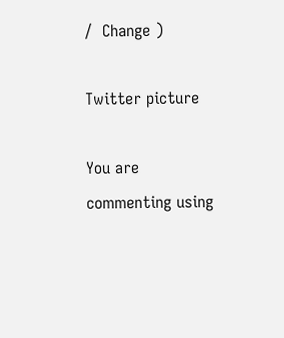/  Change )

Twitter picture

You are commenting using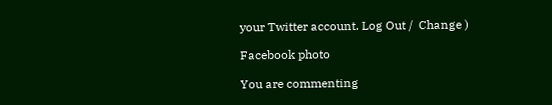your Twitter account. Log Out /  Change )

Facebook photo

You are commenting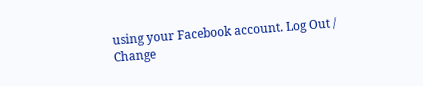using your Facebook account. Log Out /  Change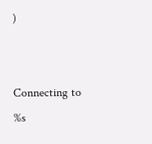)


Connecting to %s